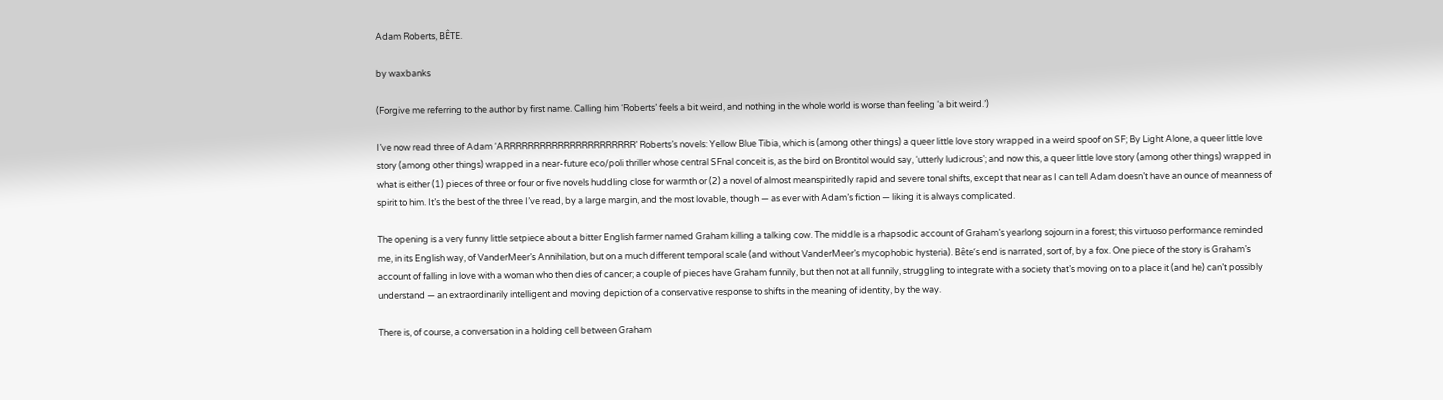Adam Roberts, BÊTE.

by waxbanks

(Forgive me referring to the author by first name. Calling him ‘Roberts’ feels a bit weird, and nothing in the whole world is worse than feeling ‘a bit weird.’)

I’ve now read three of Adam ‘ARRRRRRRRRRRRRRRRRRRRRR’ Roberts’s novels: Yellow Blue Tibia, which is (among other things) a queer little love story wrapped in a weird spoof on SF; By Light Alone, a queer little love story (among other things) wrapped in a near-future eco/poli thriller whose central SFnal conceit is, as the bird on Brontitol would say, ‘utterly ludicrous’; and now this, a queer little love story (among other things) wrapped in what is either (1) pieces of three or four or five novels huddling close for warmth or (2) a novel of almost meanspiritedly rapid and severe tonal shifts, except that near as I can tell Adam doesn’t have an ounce of meanness of spirit to him. It’s the best of the three I’ve read, by a large margin, and the most lovable, though — as ever with Adam’s fiction — liking it is always complicated.

The opening is a very funny little setpiece about a bitter English farmer named Graham killing a talking cow. The middle is a rhapsodic account of Graham’s yearlong sojourn in a forest; this virtuoso performance reminded me, in its English way, of VanderMeer’s Annihilation, but on a much different temporal scale (and without VanderMeer’s mycophobic hysteria). Bête‘s end is narrated, sort of, by a fox. One piece of the story is Graham’s account of falling in love with a woman who then dies of cancer; a couple of pieces have Graham funnily, but then not at all funnily, struggling to integrate with a society that’s moving on to a place it (and he) can’t possibly understand — an extraordinarily intelligent and moving depiction of a conservative response to shifts in the meaning of identity, by the way.

There is, of course, a conversation in a holding cell between Graham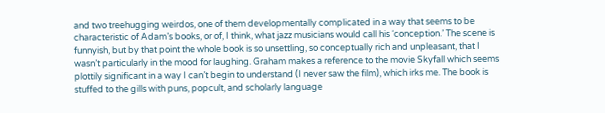and two treehugging weirdos, one of them developmentally complicated in a way that seems to be characteristic of Adam’s books, or of, I think, what jazz musicians would call his ‘conception.’ The scene is funnyish, but by that point the whole book is so unsettling, so conceptually rich and unpleasant, that I wasn’t particularly in the mood for laughing. Graham makes a reference to the movie Skyfall which seems plottily significant in a way I can’t begin to understand (I never saw the film), which irks me. The book is stuffed to the gills with puns, popcult, and scholarly language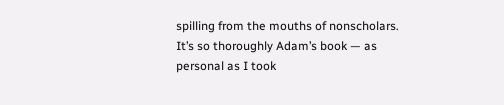spilling from the mouths of nonscholars. It’s so thoroughly Adam’s book — as personal as I took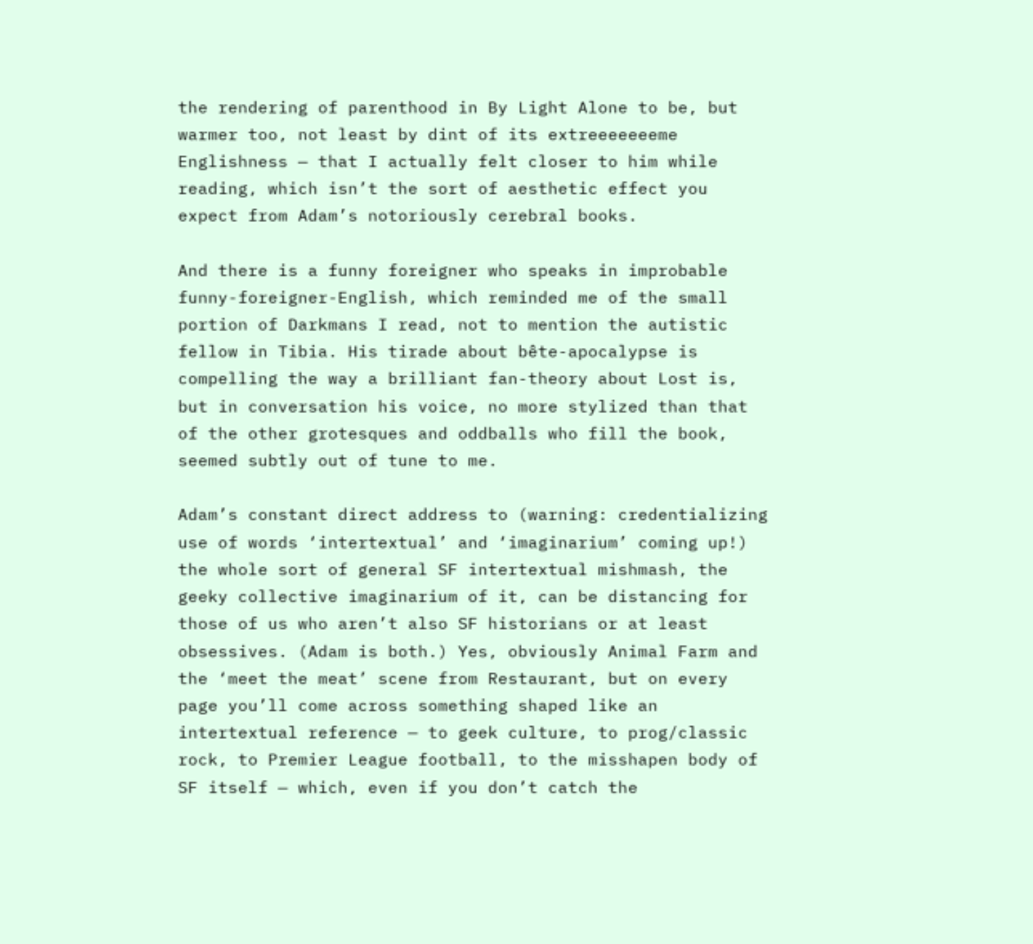the rendering of parenthood in By Light Alone to be, but warmer too, not least by dint of its extreeeeeeeme Englishness — that I actually felt closer to him while reading, which isn’t the sort of aesthetic effect you expect from Adam’s notoriously cerebral books.

And there is a funny foreigner who speaks in improbable funny-foreigner-English, which reminded me of the small portion of Darkmans I read, not to mention the autistic fellow in Tibia. His tirade about bête-apocalypse is compelling the way a brilliant fan-theory about Lost is, but in conversation his voice, no more stylized than that of the other grotesques and oddballs who fill the book, seemed subtly out of tune to me.

Adam’s constant direct address to (warning: credentializing use of words ‘intertextual’ and ‘imaginarium’ coming up!) the whole sort of general SF intertextual mishmash, the geeky collective imaginarium of it, can be distancing for those of us who aren’t also SF historians or at least obsessives. (Adam is both.) Yes, obviously Animal Farm and the ‘meet the meat’ scene from Restaurant, but on every page you’ll come across something shaped like an intertextual reference — to geek culture, to prog/classic rock, to Premier League football, to the misshapen body of SF itself — which, even if you don’t catch the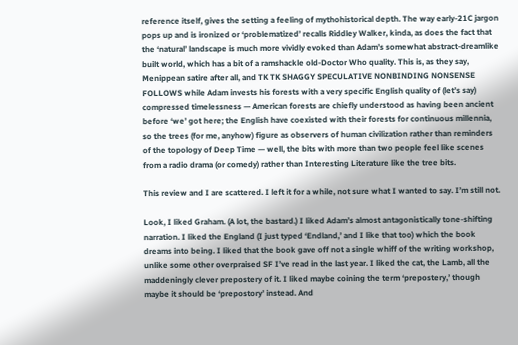reference itself, gives the setting a feeling of mythohistorical depth. The way early-21C jargon pops up and is ironized or ‘problematized’ recalls Riddley Walker, kinda, as does the fact that the ‘natural’ landscape is much more vividly evoked than Adam’s somewhat abstract-dreamlike built world, which has a bit of a ramshackle old-Doctor Who quality. This is, as they say, Menippean satire after all, and TK TK SHAGGY SPECULATIVE NONBINDING NONSENSE FOLLOWS while Adam invests his forests with a very specific English quality of (let’s say) compressed timelessness — American forests are chiefly understood as having been ancient before ‘we’ got here; the English have coexisted with their forests for continuous millennia, so the trees (for me, anyhow) figure as observers of human civilization rather than reminders of the topology of Deep Time — well, the bits with more than two people feel like scenes from a radio drama (or comedy) rather than Interesting Literature like the tree bits.

This review and I are scattered. I left it for a while, not sure what I wanted to say. I’m still not.

Look, I liked Graham. (A lot, the bastard.) I liked Adam’s almost antagonistically tone-shifting narration. I liked the England (I just typed ‘Endland,’ and I like that too) which the book dreams into being. I liked that the book gave off not a single whiff of the writing workshop, unlike some other overpraised SF I’ve read in the last year. I liked the cat, the Lamb, all the maddeningly clever prepostery of it. I liked maybe coining the term ‘prepostery,’ though maybe it should be ‘prepostory’ instead. And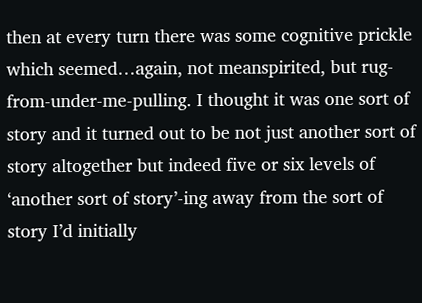then at every turn there was some cognitive prickle which seemed…again, not meanspirited, but rug-from-under-me-pulling. I thought it was one sort of story and it turned out to be not just another sort of story altogether but indeed five or six levels of ‘another sort of story’-ing away from the sort of story I’d initially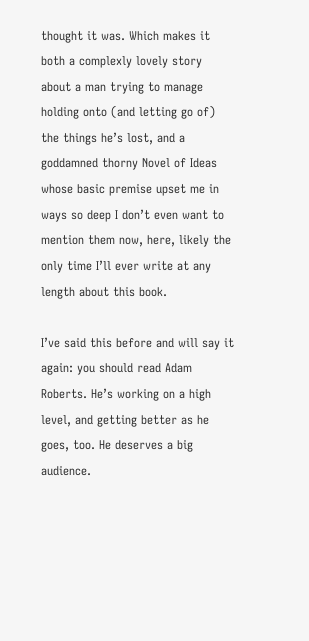thought it was. Which makes it both a complexly lovely story about a man trying to manage holding onto (and letting go of) the things he’s lost, and a goddamned thorny Novel of Ideas whose basic premise upset me in ways so deep I don’t even want to mention them now, here, likely the only time I’ll ever write at any length about this book.

I’ve said this before and will say it again: you should read Adam Roberts. He’s working on a high level, and getting better as he goes, too. He deserves a big audience.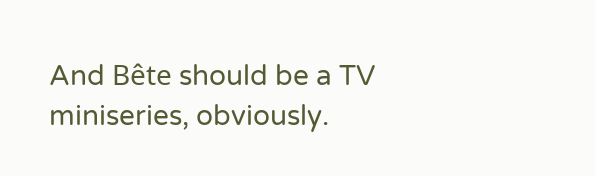And Bête should be a TV miniseries, obviously.